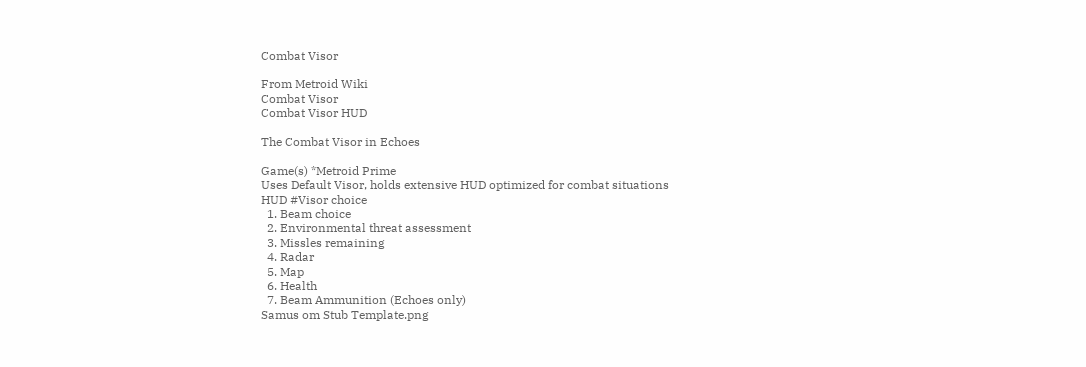Combat Visor

From Metroid Wiki
Combat Visor
Combat Visor HUD

The Combat Visor in Echoes

Game(s) *Metroid Prime
Uses Default Visor, holds extensive HUD optimized for combat situations
HUD #Visor choice
  1. Beam choice
  2. Environmental threat assessment
  3. Missles remaining
  4. Radar
  5. Map
  6. Health
  7. Beam Ammunition (Echoes only)
Samus om Stub Template.png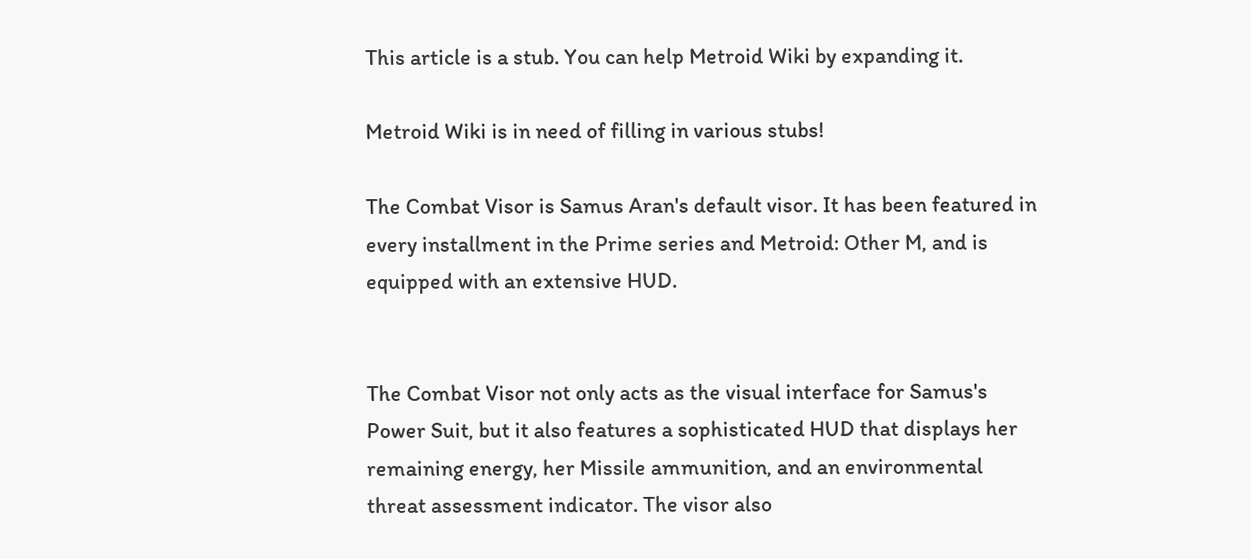This article is a stub. You can help Metroid Wiki by expanding it.

Metroid Wiki is in need of filling in various stubs!

The Combat Visor is Samus Aran's default visor. It has been featured in every installment in the Prime series and Metroid: Other M, and is equipped with an extensive HUD.


The Combat Visor not only acts as the visual interface for Samus's Power Suit, but it also features a sophisticated HUD that displays her remaining energy, her Missile ammunition, and an environmental threat assessment indicator. The visor also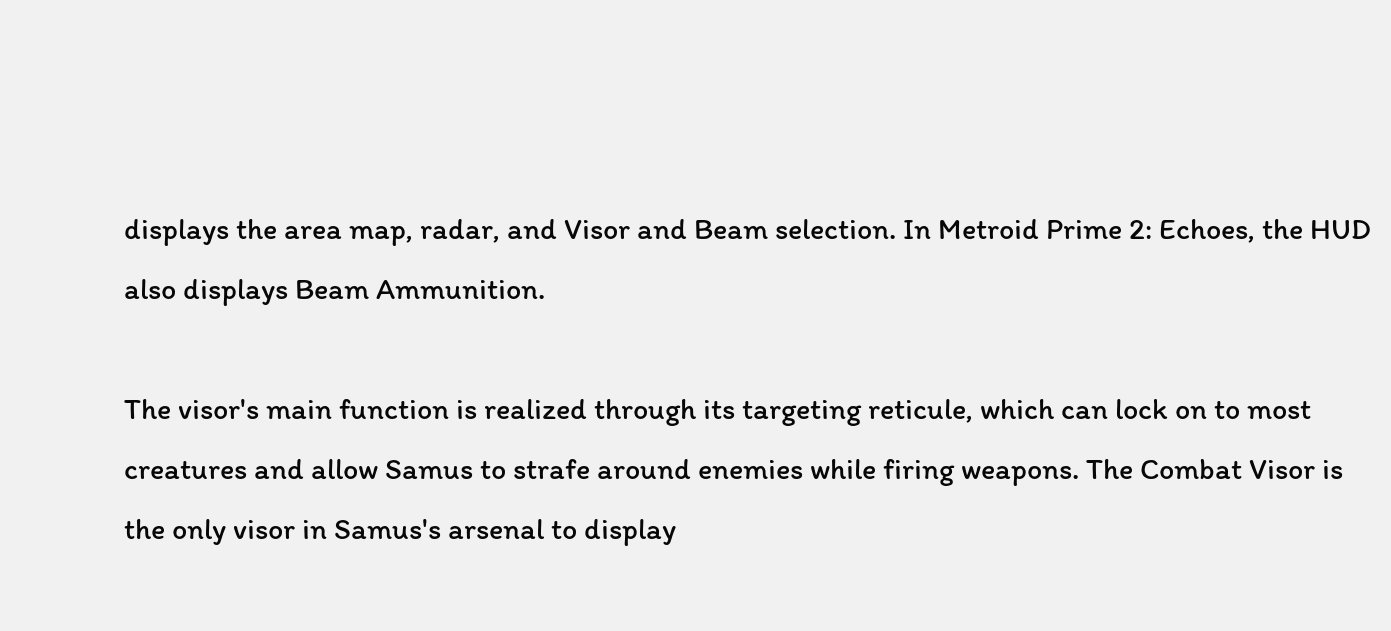displays the area map, radar, and Visor and Beam selection. In Metroid Prime 2: Echoes, the HUD also displays Beam Ammunition.

The visor's main function is realized through its targeting reticule, which can lock on to most creatures and allow Samus to strafe around enemies while firing weapons. The Combat Visor is the only visor in Samus's arsenal to display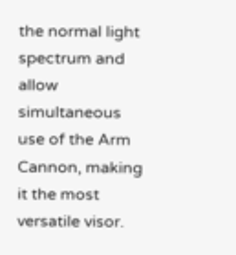the normal light spectrum and allow simultaneous use of the Arm Cannon, making it the most versatile visor.